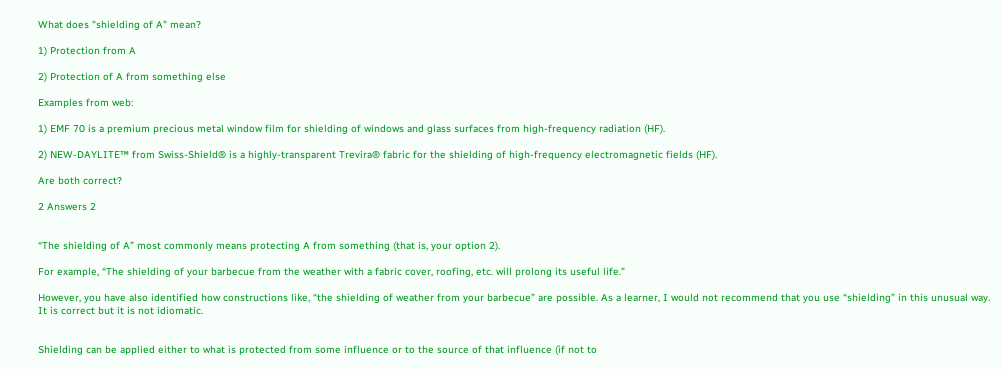What does "shielding of A" mean?

1) Protection from A

2) Protection of A from something else

Examples from web:

1) EMF 70 is a premium precious metal window film for shielding of windows and glass surfaces from high-frequency radiation (HF).

2) NEW-DAYLITE™ from Swiss-Shield® is a highly-transparent Trevira® fabric for the shielding of high-frequency electromagnetic fields (HF).

Are both correct?

2 Answers 2


“The shielding of A” most commonly means protecting A from something (that is, your option 2).

For example, “The shielding of your barbecue from the weather with a fabric cover, roofing, etc. will prolong its useful life.”

However, you have also identified how constructions like, “the shielding of weather from your barbecue” are possible. As a learner, I would not recommend that you use “shielding” in this unusual way. It is correct but it is not idiomatic.


Shielding can be applied either to what is protected from some influence or to the source of that influence (if not to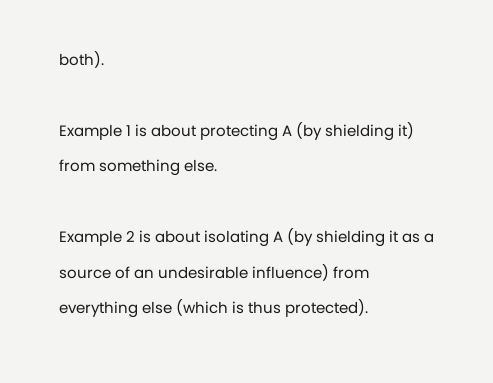both).

Example 1 is about protecting A (by shielding it) from something else.

Example 2 is about isolating A (by shielding it as a source of an undesirable influence) from everything else (which is thus protected).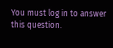You must log in to answer this question.